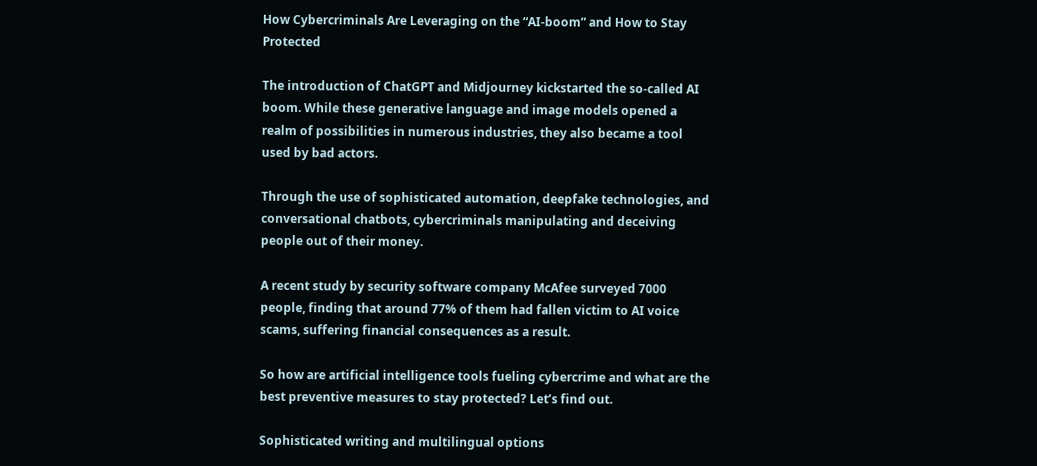How Cybercriminals Are Leveraging on the “AI-boom” and How to Stay Protected

The introduction of ChatGPT and Midjourney kickstarted the so-called AI boom. While these generative language and image models opened a realm of possibilities in numerous industries, they also became a tool used by bad actors.

Through the use of sophisticated automation, deepfake technologies, and conversational chatbots, cybercriminals manipulating and deceiving people out of their money.

A recent study by security software company McAfee surveyed 7000 people, finding that around 77% of them had fallen victim to AI voice scams, suffering financial consequences as a result.

So how are artificial intelligence tools fueling cybercrime and what are the best preventive measures to stay protected? Let’s find out.

Sophisticated writing and multilingual options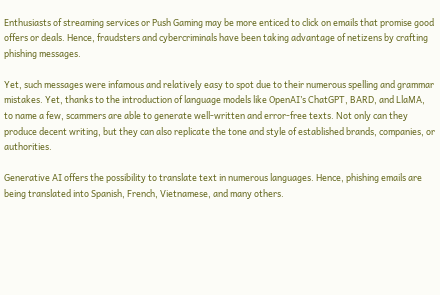Enthusiasts of streaming services or Push Gaming may be more enticed to click on emails that promise good offers or deals. Hence, fraudsters and cybercriminals have been taking advantage of netizens by crafting phishing messages.

Yet, such messages were infamous and relatively easy to spot due to their numerous spelling and grammar mistakes. Yet, thanks to the introduction of language models like OpenAI’s ChatGPT, BARD, and LlaMA, to name a few, scammers are able to generate well-written and error-free texts. Not only can they produce decent writing, but they can also replicate the tone and style of established brands, companies, or authorities.

Generative AI offers the possibility to translate text in numerous languages. Hence, phishing emails are being translated into Spanish, French, Vietnamese, and many others.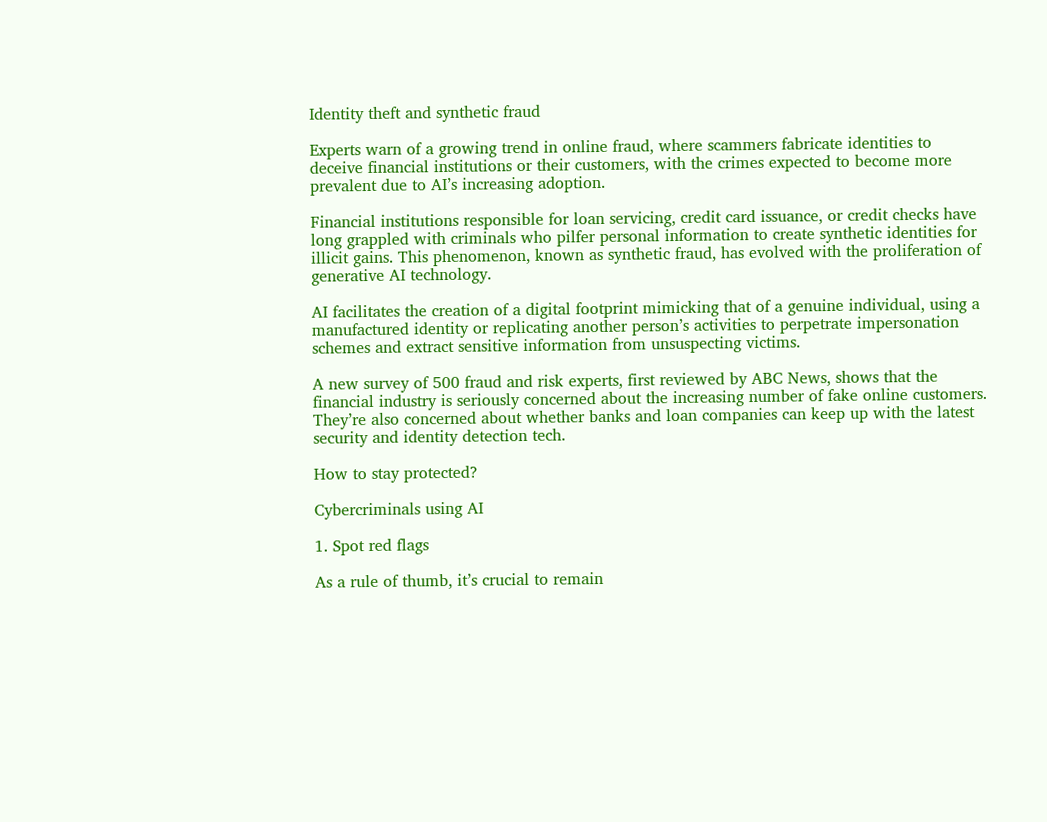Identity theft and synthetic fraud

Experts warn of a growing trend in online fraud, where scammers fabricate identities to deceive financial institutions or their customers, with the crimes expected to become more prevalent due to AI’s increasing adoption.

Financial institutions responsible for loan servicing, credit card issuance, or credit checks have long grappled with criminals who pilfer personal information to create synthetic identities for illicit gains. This phenomenon, known as synthetic fraud, has evolved with the proliferation of generative AI technology.

AI facilitates the creation of a digital footprint mimicking that of a genuine individual, using a manufactured identity or replicating another person’s activities to perpetrate impersonation schemes and extract sensitive information from unsuspecting victims.

A new survey of 500 fraud and risk experts, first reviewed by ABC News, shows that the financial industry is seriously concerned about the increasing number of fake online customers. They’re also concerned about whether banks and loan companies can keep up with the latest security and identity detection tech.

How to stay protected?

Cybercriminals using AI

1. Spot red flags

As a rule of thumb, it’s crucial to remain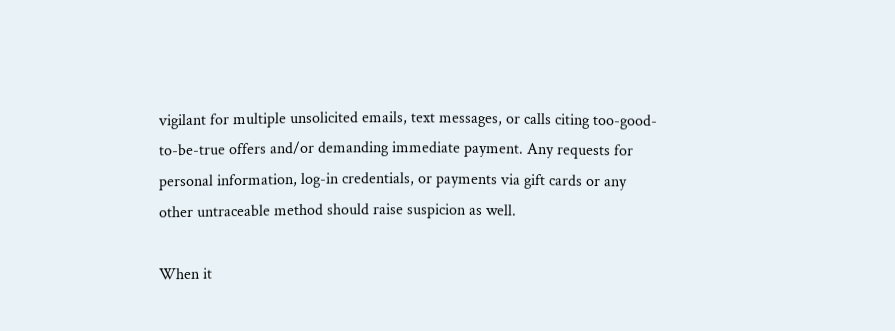vigilant for multiple unsolicited emails, text messages, or calls citing too-good-to-be-true offers and/or demanding immediate payment. Any requests for personal information, log-in credentials, or payments via gift cards or any other untraceable method should raise suspicion as well.

When it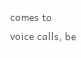comes to voice calls, be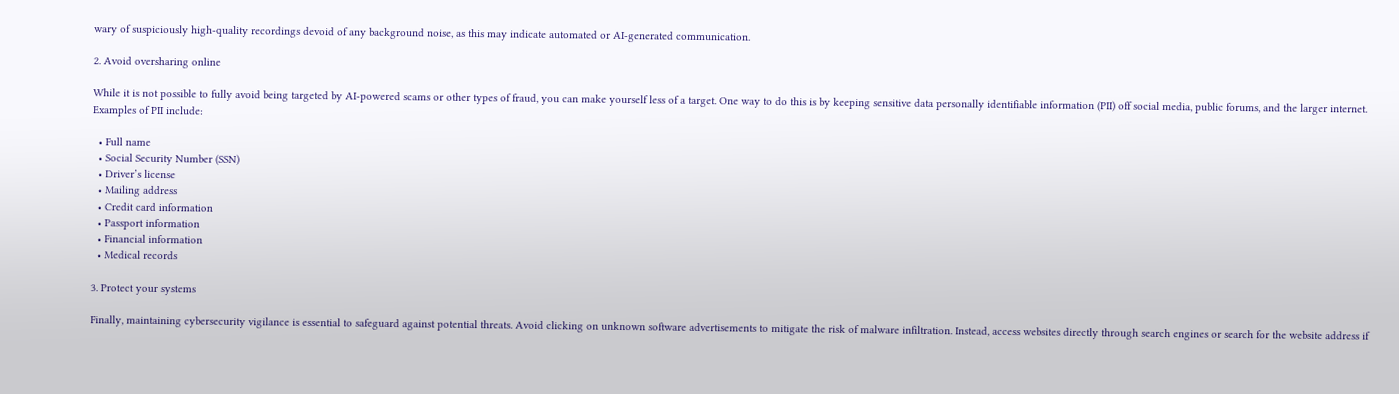wary of suspiciously high-quality recordings devoid of any background noise, as this may indicate automated or AI-generated communication.

2. Avoid oversharing online

While it is not possible to fully avoid being targeted by AI-powered scams or other types of fraud, you can make yourself less of a target. One way to do this is by keeping sensitive data personally identifiable information (PII) off social media, public forums, and the larger internet. Examples of PII include:

  • Full name
  • Social Security Number (SSN)
  • Driver’s license
  • Mailing address
  • Credit card information
  • Passport information
  • Financial information
  • Medical records

3. Protect your systems

Finally, maintaining cybersecurity vigilance is essential to safeguard against potential threats. Avoid clicking on unknown software advertisements to mitigate the risk of malware infiltration. Instead, access websites directly through search engines or search for the website address if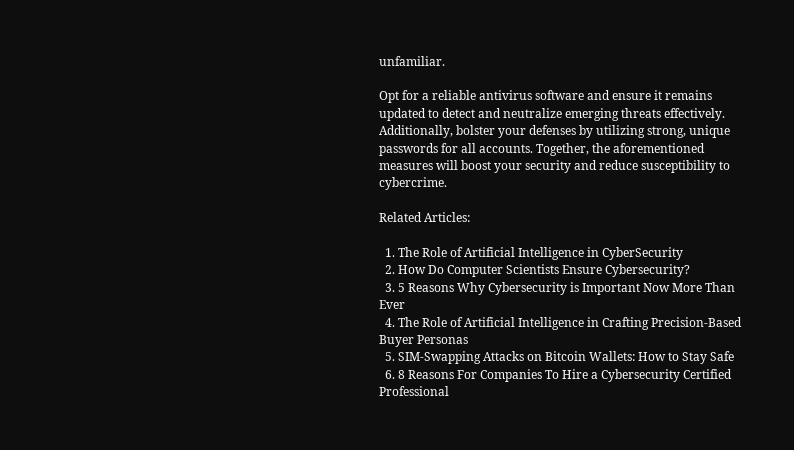unfamiliar.

Opt for a reliable antivirus software and ensure it remains updated to detect and neutralize emerging threats effectively. Additionally, bolster your defenses by utilizing strong, unique passwords for all accounts. Together, the aforementioned measures will boost your security and reduce susceptibility to cybercrime.

Related Articles:

  1. The Role of Artificial Intelligence in CyberSecurity
  2. How Do Computer Scientists Ensure Cybersecurity?
  3. 5 Reasons Why Cybersecurity is Important Now More Than Ever
  4. The Role of Artificial Intelligence in Crafting Precision-Based Buyer Personas
  5. SIM-Swapping Attacks on Bitcoin Wallets: How to Stay Safe
  6. 8 Reasons For Companies To Hire a Cybersecurity Certified Professional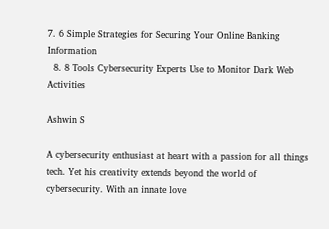7. 6 Simple Strategies for Securing Your Online Banking Information
  8. 8 Tools Cybersecurity Experts Use to Monitor Dark Web Activities

Ashwin S

A cybersecurity enthusiast at heart with a passion for all things tech. Yet his creativity extends beyond the world of cybersecurity. With an innate love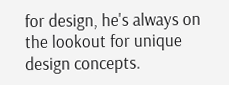for design, he's always on the lookout for unique design concepts.